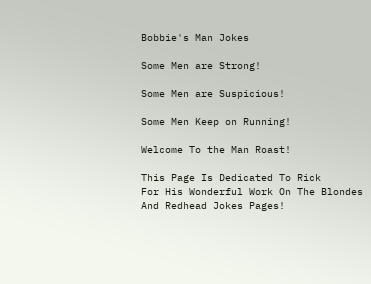Bobbie's Man Jokes

Some Men are Strong!

Some Men are Suspicious!

Some Men Keep on Running!

Welcome To the Man Roast!

This Page Is Dedicated To Rick
For His Wonderful Work On The Blondes
And Redhead Jokes Pages!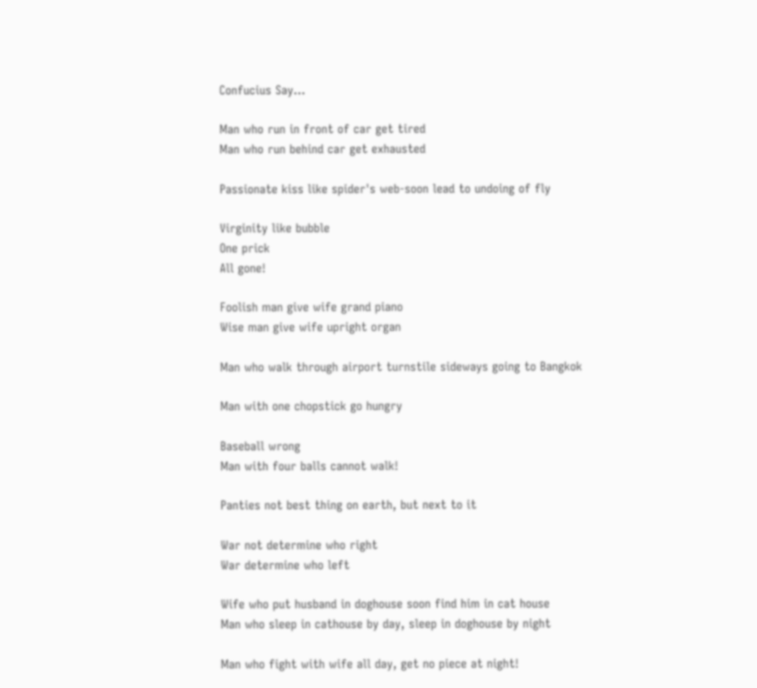Confucius Say...

Man who run in front of car get tired
Man who run behind car get exhausted

Passionate kiss like spider's web-soon lead to undoing of fly

Virginity like bubble
One prick
All gone!

Foolish man give wife grand piano
Wise man give wife upright organ

Man who walk through airport turnstile sideways going to Bangkok

Man with one chopstick go hungry

Baseball wrong
Man with four balls cannot walk!

Panties not best thing on earth, but next to it

War not determine who right
War determine who left

Wife who put husband in doghouse soon find him in cat house
Man who sleep in cathouse by day, sleep in doghouse by night

Man who fight with wife all day, get no piece at night!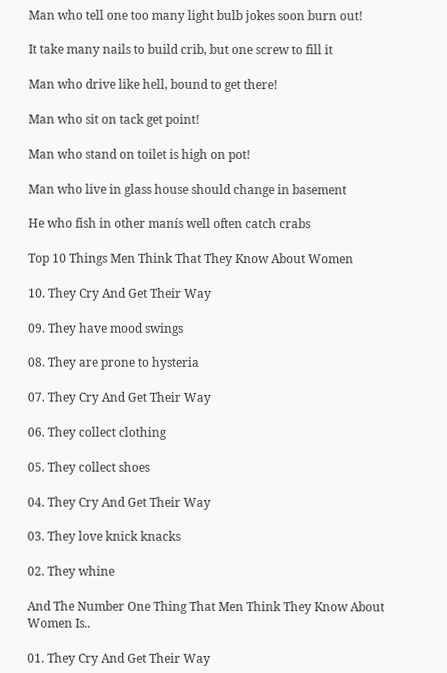Man who tell one too many light bulb jokes soon burn out!

It take many nails to build crib, but one screw to fill it

Man who drive like hell, bound to get there!

Man who sit on tack get point!

Man who stand on toilet is high on pot!

Man who live in glass house should change in basement

He who fish in other manís well often catch crabs

Top 10 Things Men Think That They Know About Women

10. They Cry And Get Their Way

09. They have mood swings

08. They are prone to hysteria

07. They Cry And Get Their Way

06. They collect clothing

05. They collect shoes

04. They Cry And Get Their Way

03. They love knick knacks

02. They whine

And The Number One Thing That Men Think They Know About Women Is..

01. They Cry And Get Their Way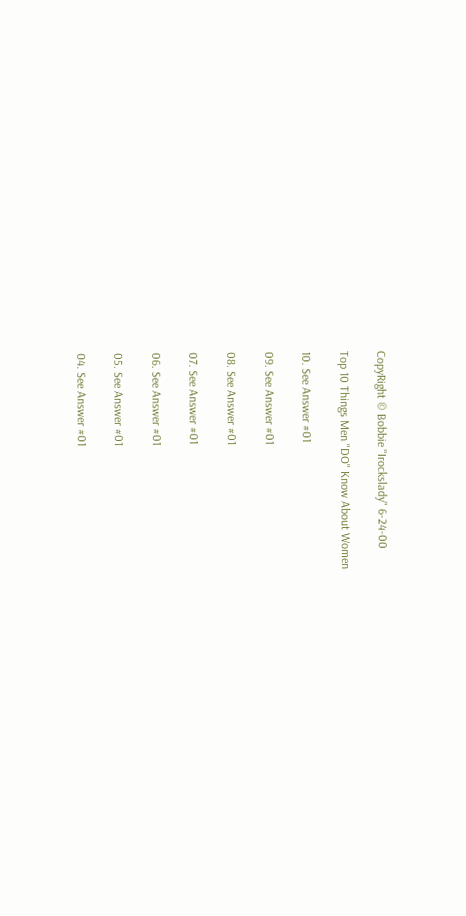CopyRight © Bobbie "Irockslady" 6-24-00

Top 10 Things Men "DO" Know About Women

10. See Answer #01

09. See Answer #01

08. See Answer #01

07. See Answer #01

06. See Answer #01

05. See Answer #01

04. See Answer #01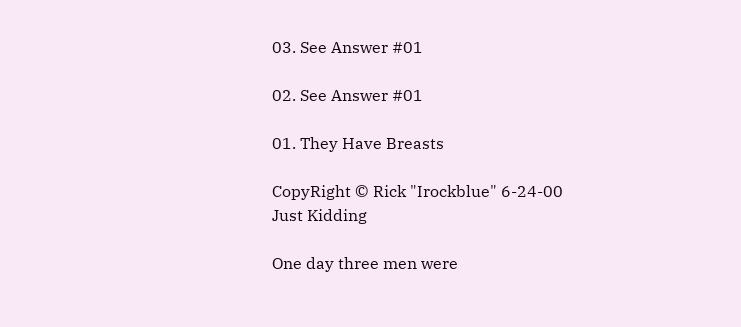03. See Answer #01

02. See Answer #01

01. They Have Breasts

CopyRight © Rick "Irockblue" 6-24-00
Just Kidding

One day three men were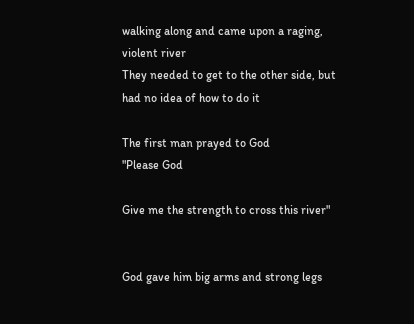walking along and came upon a raging, violent river
They needed to get to the other side, but had no idea of how to do it

The first man prayed to God
"Please God

Give me the strength to cross this river"


God gave him big arms and strong legs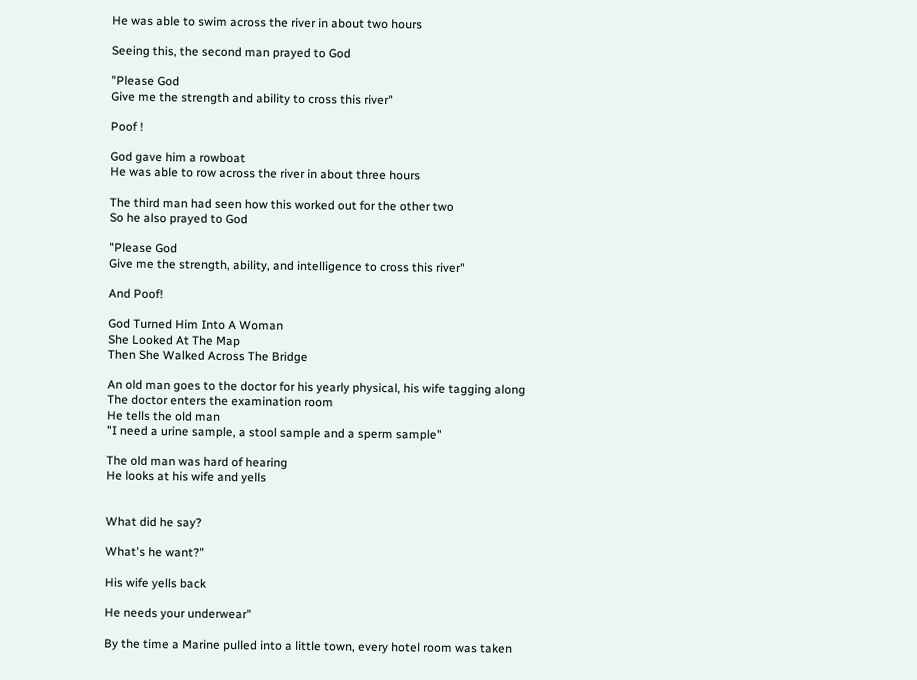He was able to swim across the river in about two hours

Seeing this, the second man prayed to God

"Please God
Give me the strength and ability to cross this river"

Poof !

God gave him a rowboat
He was able to row across the river in about three hours

The third man had seen how this worked out for the other two
So he also prayed to God

"Please God
Give me the strength, ability, and intelligence to cross this river"

And Poof!

God Turned Him Into A Woman
She Looked At The Map
Then She Walked Across The Bridge

An old man goes to the doctor for his yearly physical, his wife tagging along
The doctor enters the examination room
He tells the old man
"I need a urine sample, a stool sample and a sperm sample"

The old man was hard of hearing
He looks at his wife and yells


What did he say?

What's he want?"

His wife yells back

He needs your underwear"

By the time a Marine pulled into a little town, every hotel room was taken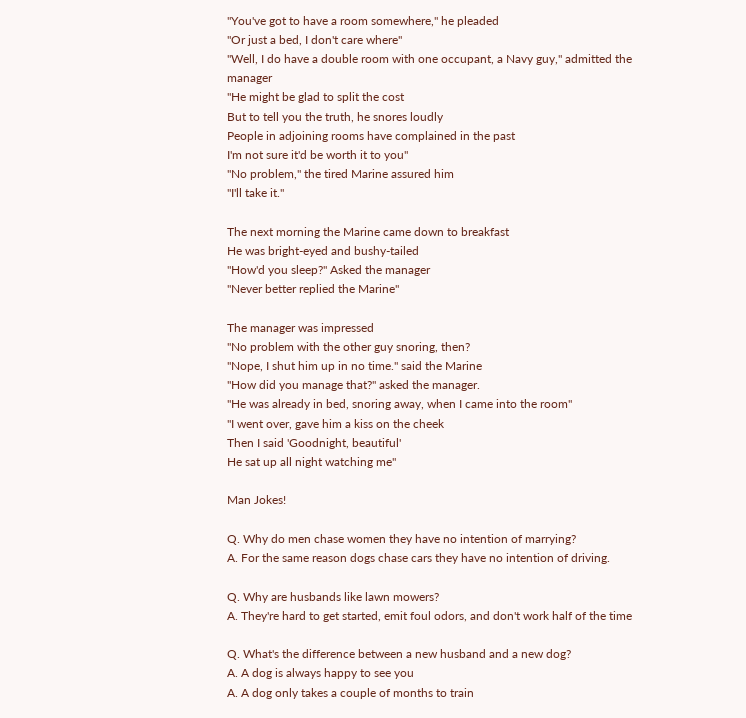"You've got to have a room somewhere," he pleaded
"Or just a bed, I don't care where"
"Well, I do have a double room with one occupant, a Navy guy," admitted the manager
"He might be glad to split the cost
But to tell you the truth, he snores loudly
People in adjoining rooms have complained in the past
I'm not sure it'd be worth it to you"
"No problem," the tired Marine assured him
"I'll take it."

The next morning the Marine came down to breakfast
He was bright-eyed and bushy-tailed
"How'd you sleep?" Asked the manager
"Never better replied the Marine"

The manager was impressed
"No problem with the other guy snoring, then?
"Nope, I shut him up in no time." said the Marine
"How did you manage that?" asked the manager.
"He was already in bed, snoring away, when I came into the room"
"I went over, gave him a kiss on the cheek
Then I said 'Goodnight, beautiful'
He sat up all night watching me"

Man Jokes!

Q. Why do men chase women they have no intention of marrying?
A. For the same reason dogs chase cars they have no intention of driving.

Q. Why are husbands like lawn mowers?
A. They're hard to get started, emit foul odors, and don't work half of the time

Q. What's the difference between a new husband and a new dog?
A. A dog is always happy to see you
A. A dog only takes a couple of months to train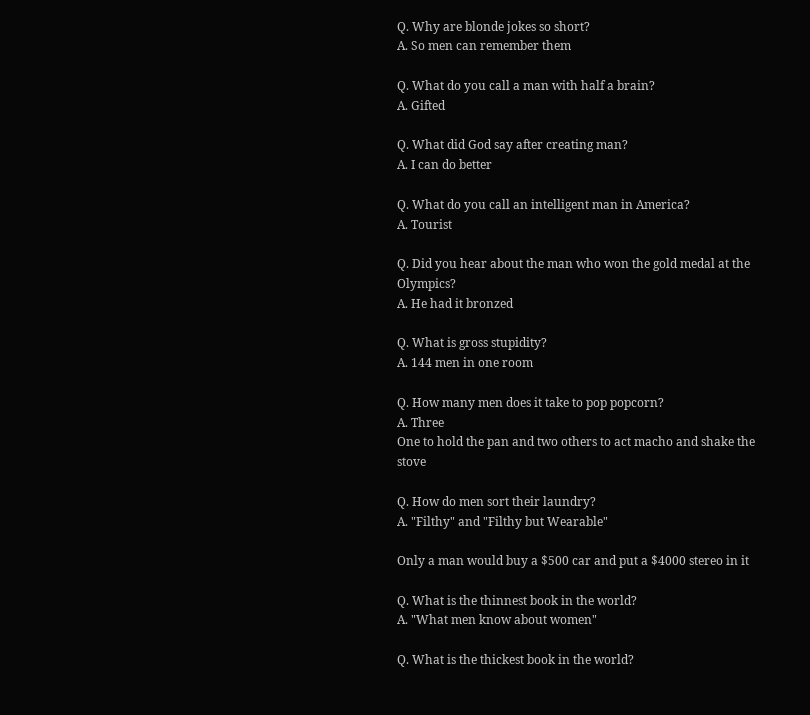Q. Why are blonde jokes so short?
A. So men can remember them

Q. What do you call a man with half a brain?
A. Gifted

Q. What did God say after creating man?
A. I can do better

Q. What do you call an intelligent man in America?
A. Tourist

Q. Did you hear about the man who won the gold medal at the Olympics?
A. He had it bronzed

Q. What is gross stupidity?
A. 144 men in one room

Q. How many men does it take to pop popcorn?
A. Three
One to hold the pan and two others to act macho and shake the stove

Q. How do men sort their laundry?
A. "Filthy" and "Filthy but Wearable"

Only a man would buy a $500 car and put a $4000 stereo in it

Q. What is the thinnest book in the world?
A. "What men know about women"

Q. What is the thickest book in the world?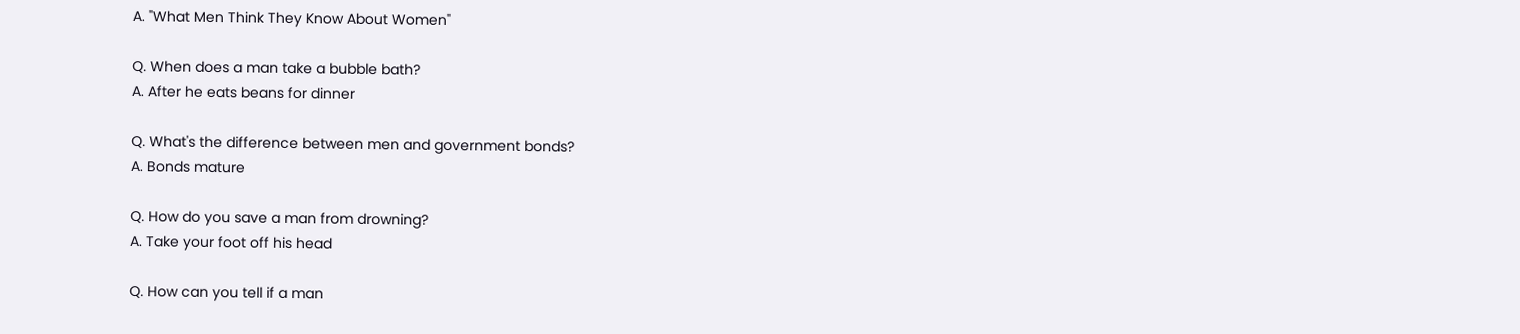A. "What Men Think They Know About Women"

Q. When does a man take a bubble bath?
A. After he eats beans for dinner

Q. What's the difference between men and government bonds?
A. Bonds mature

Q. How do you save a man from drowning?
A. Take your foot off his head

Q. How can you tell if a man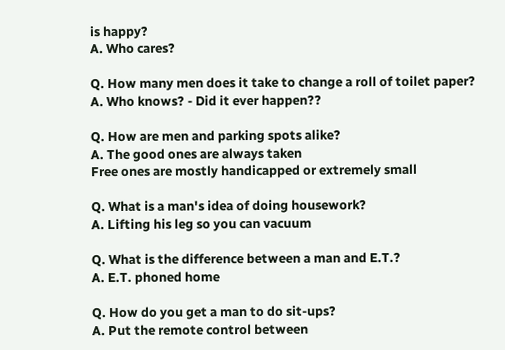is happy?
A. Who cares?

Q. How many men does it take to change a roll of toilet paper?
A. Who knows? - Did it ever happen??

Q. How are men and parking spots alike?
A. The good ones are always taken
Free ones are mostly handicapped or extremely small

Q. What is a man's idea of doing housework?
A. Lifting his leg so you can vacuum

Q. What is the difference between a man and E.T.?
A. E.T. phoned home

Q. How do you get a man to do sit-ups?
A. Put the remote control between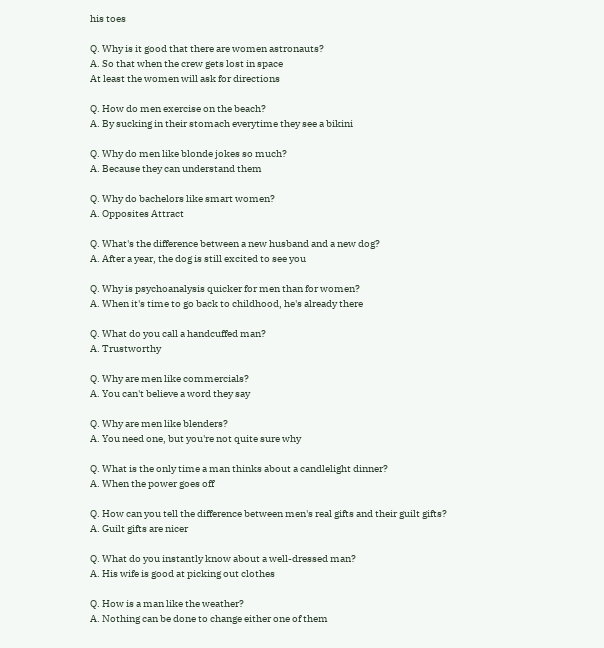his toes

Q. Why is it good that there are women astronauts?
A. So that when the crew gets lost in space
At least the women will ask for directions

Q. How do men exercise on the beach?
A. By sucking in their stomach everytime they see a bikini

Q. Why do men like blonde jokes so much?
A. Because they can understand them

Q. Why do bachelors like smart women?
A. Opposites Attract

Q. What's the difference between a new husband and a new dog?
A. After a year, the dog is still excited to see you

Q. Why is psychoanalysis quicker for men than for women?
A. When it's time to go back to childhood, he's already there

Q. What do you call a handcuffed man?
A. Trustworthy

Q. Why are men like commercials?
A. You can't believe a word they say

Q. Why are men like blenders?
A. You need one, but you're not quite sure why

Q. What is the only time a man thinks about a candlelight dinner?
A. When the power goes off

Q. How can you tell the difference between men's real gifts and their guilt gifts?
A. Guilt gifts are nicer

Q. What do you instantly know about a well-dressed man?
A. His wife is good at picking out clothes

Q. How is a man like the weather?
A. Nothing can be done to change either one of them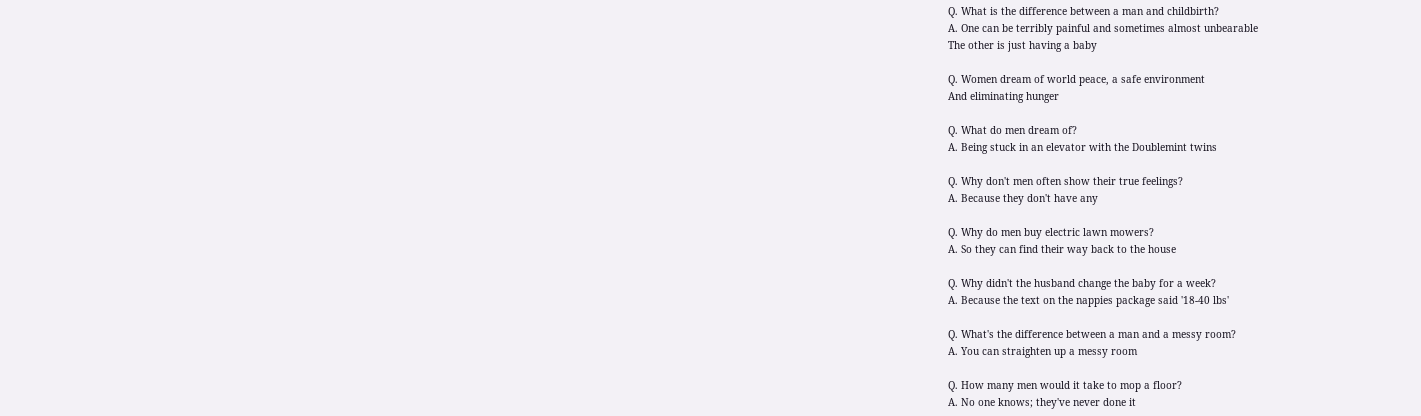Q. What is the difference between a man and childbirth?
A. One can be terribly painful and sometimes almost unbearable
The other is just having a baby

Q. Women dream of world peace, a safe environment
And eliminating hunger

Q. What do men dream of?
A. Being stuck in an elevator with the Doublemint twins

Q. Why don't men often show their true feelings?
A. Because they don't have any

Q. Why do men buy electric lawn mowers?
A. So they can find their way back to the house

Q. Why didn't the husband change the baby for a week?
A. Because the text on the nappies package said '18-40 lbs'

Q. What's the difference between a man and a messy room?
A. You can straighten up a messy room

Q. How many men would it take to mop a floor?
A. No one knows; they've never done it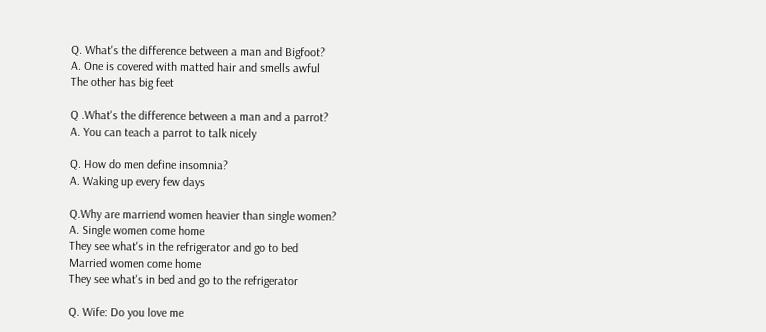Q. What's the difference between a man and Bigfoot?
A. One is covered with matted hair and smells awful
The other has big feet

Q .What's the difference between a man and a parrot?
A. You can teach a parrot to talk nicely

Q. How do men define insomnia?
A. Waking up every few days

Q.Why are marriend women heavier than single women?
A. Single women come home
They see what's in the refrigerator and go to bed
Married women come home
They see what's in bed and go to the refrigerator

Q. Wife: Do you love me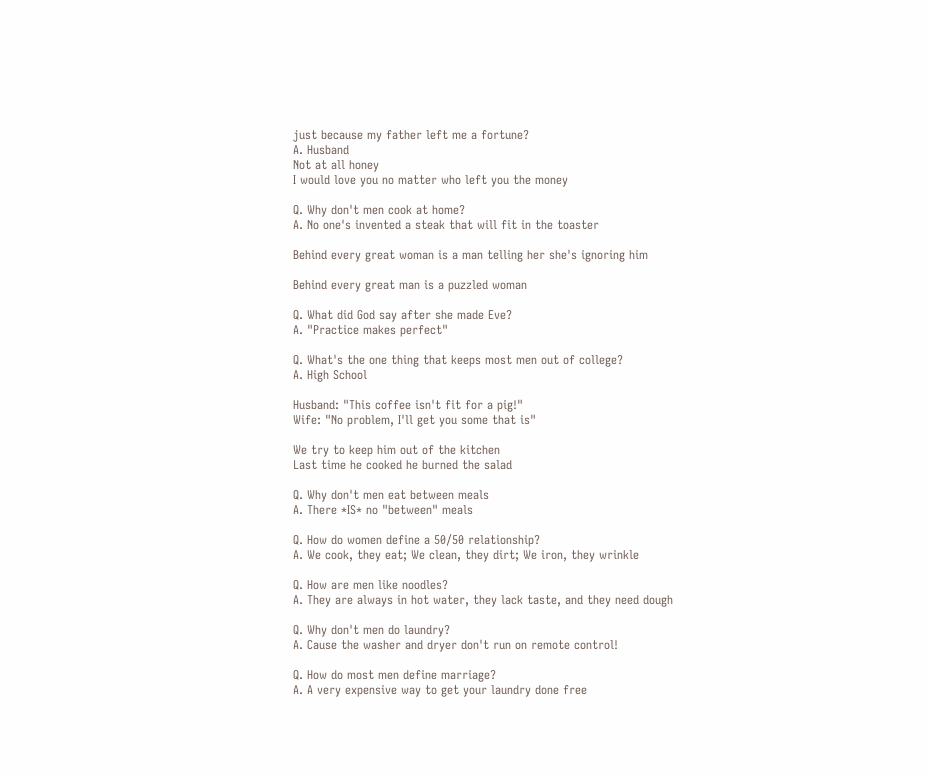just because my father left me a fortune?
A. Husband
Not at all honey
I would love you no matter who left you the money

Q. Why don't men cook at home?
A. No one's invented a steak that will fit in the toaster

Behind every great woman is a man telling her she's ignoring him

Behind every great man is a puzzled woman

Q. What did God say after she made Eve?
A. "Practice makes perfect"

Q. What's the one thing that keeps most men out of college?
A. High School

Husband: "This coffee isn't fit for a pig!"
Wife: "No problem, I'll get you some that is"

We try to keep him out of the kitchen
Last time he cooked he burned the salad

Q. Why don't men eat between meals
A. There *IS* no "between" meals

Q. How do women define a 50/50 relationship?
A. We cook, they eat; We clean, they dirt; We iron, they wrinkle

Q. How are men like noodles?
A. They are always in hot water, they lack taste, and they need dough

Q. Why don't men do laundry?
A. Cause the washer and dryer don't run on remote control!

Q. How do most men define marriage?
A. A very expensive way to get your laundry done free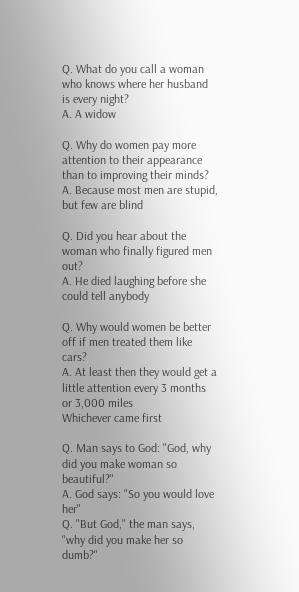Q. What do you call a woman who knows where her husband is every night?
A. A widow

Q. Why do women pay more attention to their appearance than to improving their minds?
A. Because most men are stupid, but few are blind

Q. Did you hear about the woman who finally figured men out?
A. He died laughing before she could tell anybody

Q. Why would women be better off if men treated them like cars?
A. At least then they would get a little attention every 3 months or 3,000 miles
Whichever came first

Q. Man says to God: "God, why did you make woman so beautiful?"
A. God says: "So you would love her"
Q. "But God," the man says, "why did you make her so dumb?"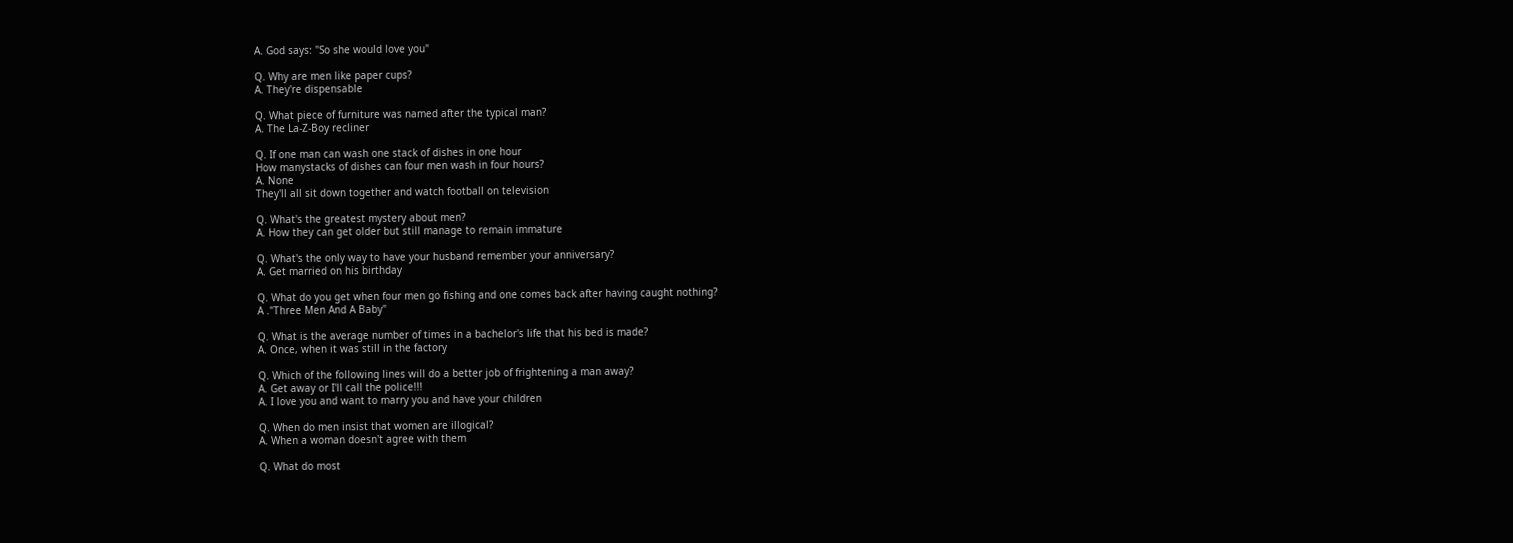A. God says: "So she would love you"

Q. Why are men like paper cups?
A. They're dispensable

Q. What piece of furniture was named after the typical man?
A. The La-Z-Boy recliner

Q. If one man can wash one stack of dishes in one hour
How manystacks of dishes can four men wash in four hours?
A. None
They'll all sit down together and watch football on television

Q. What's the greatest mystery about men?
A. How they can get older but still manage to remain immature

Q. What's the only way to have your husband remember your anniversary?
A. Get married on his birthday

Q. What do you get when four men go fishing and one comes back after having caught nothing?
A ."Three Men And A Baby"

Q. What is the average number of times in a bachelor's life that his bed is made?
A. Once, when it was still in the factory

Q. Which of the following lines will do a better job of frightening a man away?
A. Get away or I'll call the police!!!
A. I love you and want to marry you and have your children

Q. When do men insist that women are illogical?
A. When a woman doesn't agree with them

Q. What do most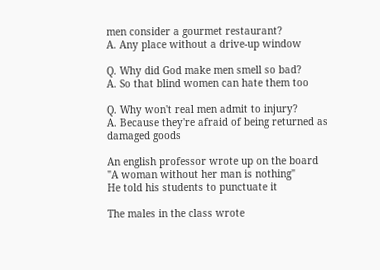men consider a gourmet restaurant?
A. Any place without a drive-up window

Q. Why did God make men smell so bad?
A. So that blind women can hate them too

Q. Why won't real men admit to injury?
A. Because they're afraid of being returned as damaged goods

An english professor wrote up on the board
"A woman without her man is nothing"
He told his students to punctuate it

The males in the class wrote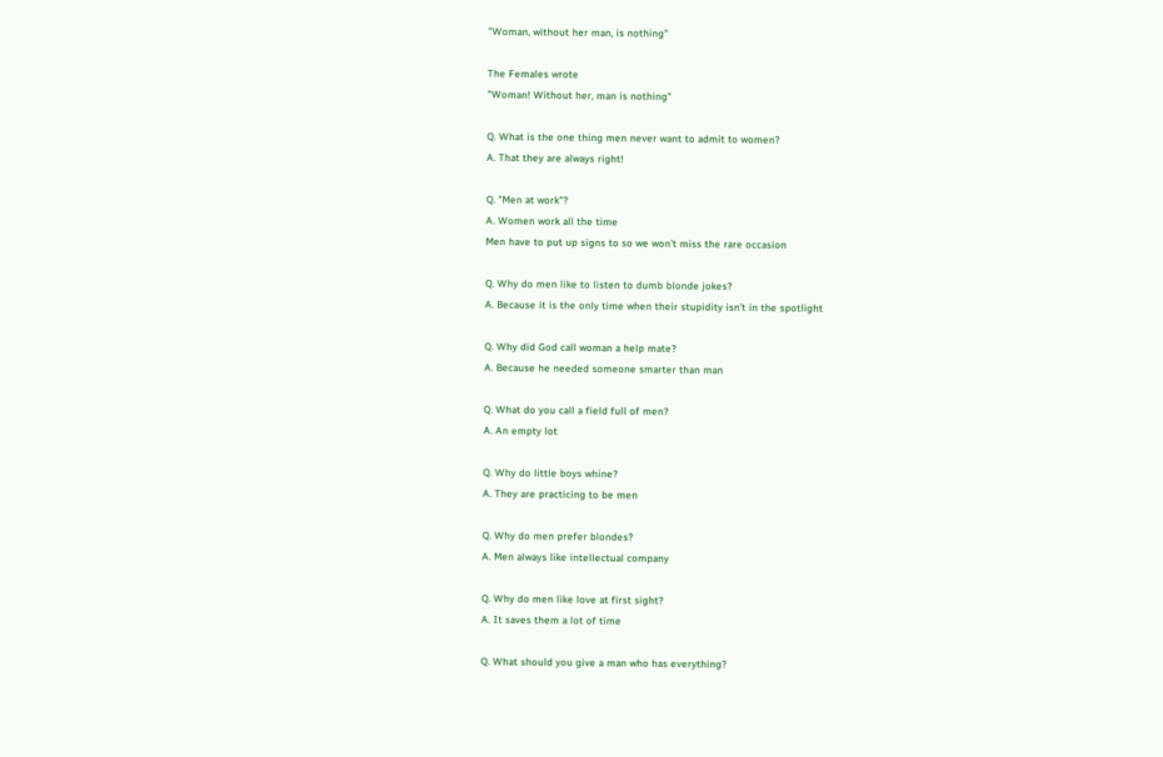"Woman, without her man, is nothing"

The Females wrote
"Woman! Without her, man is nothing"

Q. What is the one thing men never want to admit to women?
A. That they are always right!

Q. "Men at work"?
A. Women work all the time
Men have to put up signs to so we won't miss the rare occasion

Q. Why do men like to listen to dumb blonde jokes?
A. Because it is the only time when their stupidity isn't in the spotlight

Q. Why did God call woman a help mate?
A. Because he needed someone smarter than man

Q. What do you call a field full of men?
A. An empty lot

Q. Why do little boys whine?
A. They are practicing to be men

Q. Why do men prefer blondes?
A. Men always like intellectual company

Q. Why do men like love at first sight?
A. It saves them a lot of time

Q. What should you give a man who has everything?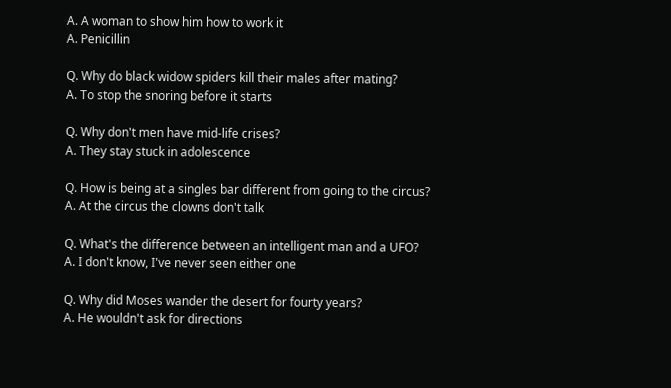A. A woman to show him how to work it
A. Penicillin

Q. Why do black widow spiders kill their males after mating?
A. To stop the snoring before it starts

Q. Why don't men have mid-life crises?
A. They stay stuck in adolescence

Q. How is being at a singles bar different from going to the circus?
A. At the circus the clowns don't talk

Q. What's the difference between an intelligent man and a UFO?
A. I don't know, I've never seen either one

Q. Why did Moses wander the desert for fourty years?
A. He wouldn't ask for directions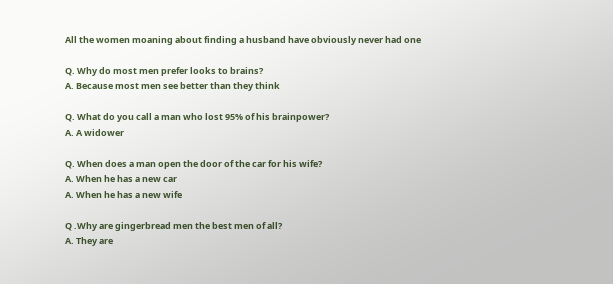All the women moaning about finding a husband have obviously never had one

Q. Why do most men prefer looks to brains?
A. Because most men see better than they think

Q. What do you call a man who lost 95% of his brainpower?
A. A widower

Q. When does a man open the door of the car for his wife?
A. When he has a new car
A. When he has a new wife

Q .Why are gingerbread men the best men of all?
A. They are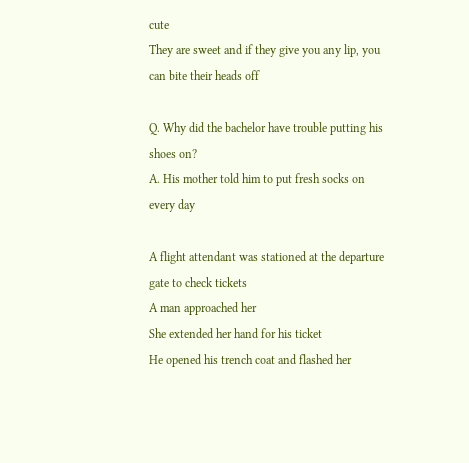cute
They are sweet and if they give you any lip, you can bite their heads off

Q. Why did the bachelor have trouble putting his shoes on?
A. His mother told him to put fresh socks on every day

A flight attendant was stationed at the departure gate to check tickets
A man approached her
She extended her hand for his ticket
He opened his trench coat and flashed her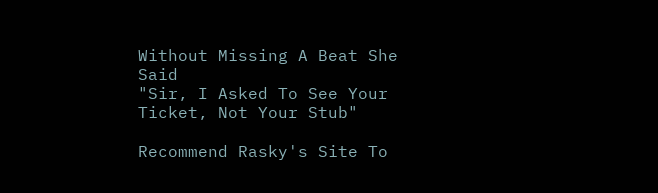Without Missing A Beat She Said
"Sir, I Asked To See Your Ticket, Not Your Stub"

Recommend Rasky's Site To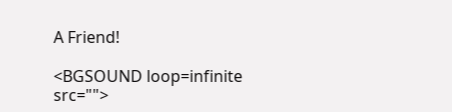A Friend!

<BGSOUND loop=infinite src="">